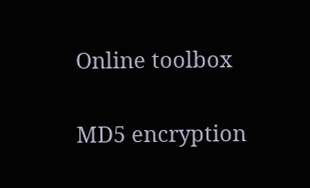Online toolbox

MD5 encryption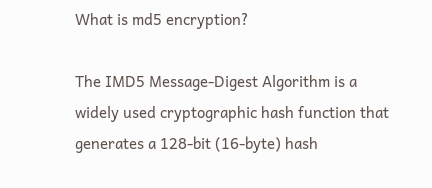What is md5 encryption?

The IMD5 Message-Digest Algorithm is a widely used cryptographic hash function that generates a 128-bit (16-byte) hash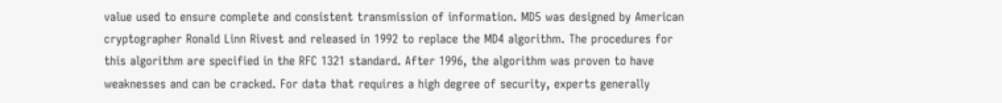value used to ensure complete and consistent transmission of information. MD5 was designed by American cryptographer Ronald Linn Rivest and released in 1992 to replace the MD4 algorithm. The procedures for this algorithm are specified in the RFC 1321 standard. After 1996, the algorithm was proven to have weaknesses and can be cracked. For data that requires a high degree of security, experts generally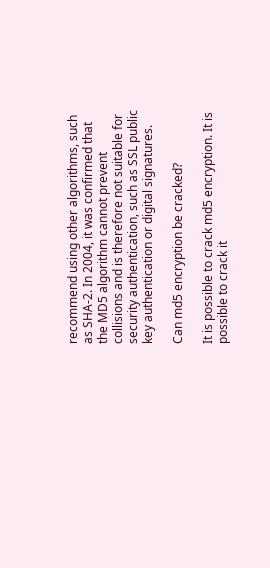recommend using other algorithms, such as SHA-2. In 2004, it was confirmed that the MD5 algorithm cannot prevent collisions and is therefore not suitable for security authentication, such as SSL public key authentication or digital signatures.

Can md5 encryption be cracked?

It is possible to crack md5 encryption. It is possible to crack it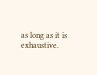as long as it is exhaustive.